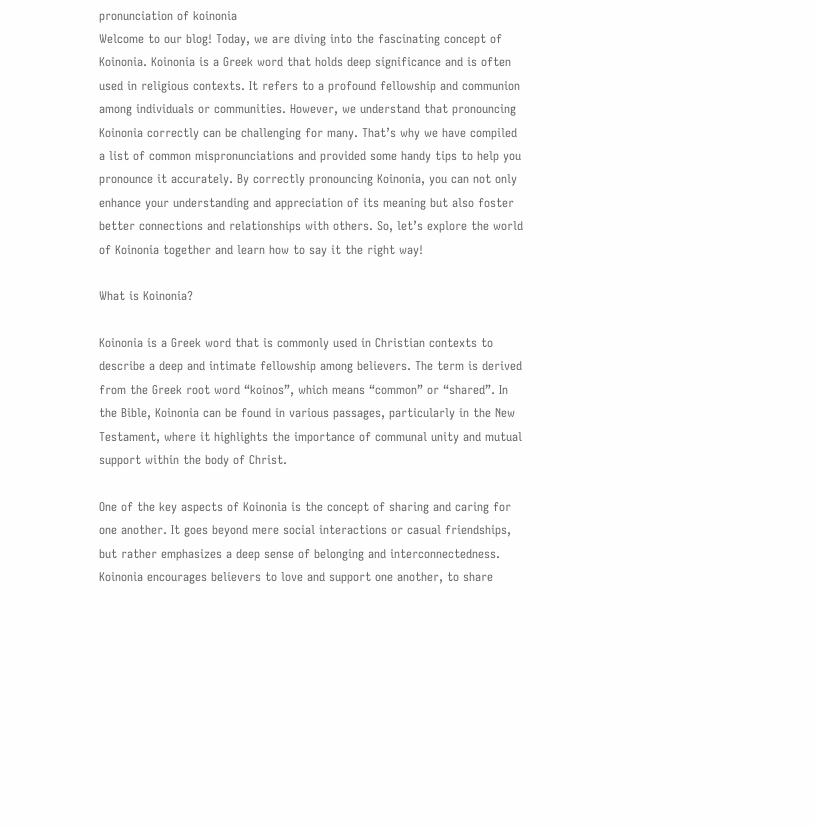pronunciation of koinonia
Welcome to our blog! Today, we are diving into the fascinating concept of Koinonia. Koinonia is a Greek word that holds deep significance and is often used in religious contexts. It refers to a profound fellowship and communion among individuals or communities. However, we understand that pronouncing Koinonia correctly can be challenging for many. That’s why we have compiled a list of common mispronunciations and provided some handy tips to help you pronounce it accurately. By correctly pronouncing Koinonia, you can not only enhance your understanding and appreciation of its meaning but also foster better connections and relationships with others. So, let’s explore the world of Koinonia together and learn how to say it the right way!

What is Koinonia?

Koinonia is a Greek word that is commonly used in Christian contexts to describe a deep and intimate fellowship among believers. The term is derived from the Greek root word “koinos”, which means “common” or “shared”. In the Bible, Koinonia can be found in various passages, particularly in the New Testament, where it highlights the importance of communal unity and mutual support within the body of Christ.

One of the key aspects of Koinonia is the concept of sharing and caring for one another. It goes beyond mere social interactions or casual friendships, but rather emphasizes a deep sense of belonging and interconnectedness. Koinonia encourages believers to love and support one another, to share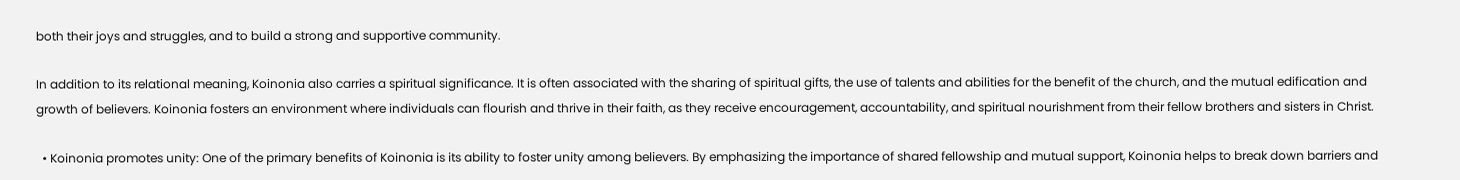both their joys and struggles, and to build a strong and supportive community.

In addition to its relational meaning, Koinonia also carries a spiritual significance. It is often associated with the sharing of spiritual gifts, the use of talents and abilities for the benefit of the church, and the mutual edification and growth of believers. Koinonia fosters an environment where individuals can flourish and thrive in their faith, as they receive encouragement, accountability, and spiritual nourishment from their fellow brothers and sisters in Christ.

  • Koinonia promotes unity: One of the primary benefits of Koinonia is its ability to foster unity among believers. By emphasizing the importance of shared fellowship and mutual support, Koinonia helps to break down barriers and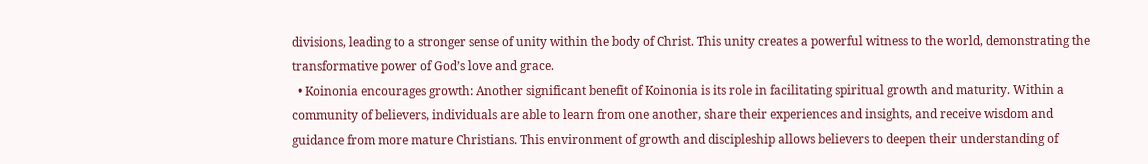divisions, leading to a stronger sense of unity within the body of Christ. This unity creates a powerful witness to the world, demonstrating the transformative power of God’s love and grace.
  • Koinonia encourages growth: Another significant benefit of Koinonia is its role in facilitating spiritual growth and maturity. Within a community of believers, individuals are able to learn from one another, share their experiences and insights, and receive wisdom and guidance from more mature Christians. This environment of growth and discipleship allows believers to deepen their understanding of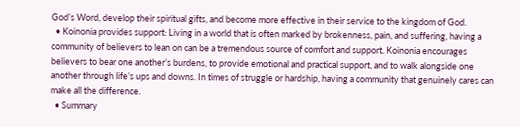God’s Word, develop their spiritual gifts, and become more effective in their service to the kingdom of God.
  • Koinonia provides support: Living in a world that is often marked by brokenness, pain, and suffering, having a community of believers to lean on can be a tremendous source of comfort and support. Koinonia encourages believers to bear one another’s burdens, to provide emotional and practical support, and to walk alongside one another through life’s ups and downs. In times of struggle or hardship, having a community that genuinely cares can make all the difference.
  • Summary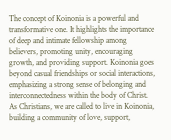The concept of Koinonia is a powerful and transformative one. It highlights the importance of deep and intimate fellowship among believers, promoting unity, encouraging growth, and providing support. Koinonia goes beyond casual friendships or social interactions, emphasizing a strong sense of belonging and interconnectedness within the body of Christ. As Christians, we are called to live in Koinonia, building a community of love, support,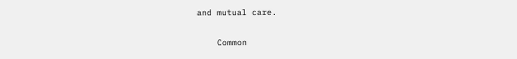and mutual care.

    Common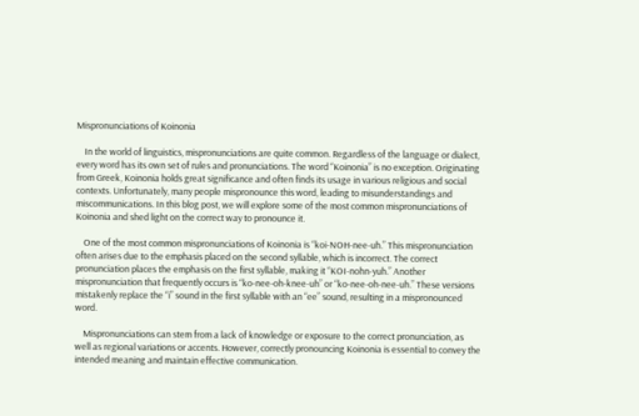Mispronunciations of Koinonia

    In the world of linguistics, mispronunciations are quite common. Regardless of the language or dialect, every word has its own set of rules and pronunciations. The word “Koinonia” is no exception. Originating from Greek, Koinonia holds great significance and often finds its usage in various religious and social contexts. Unfortunately, many people mispronounce this word, leading to misunderstandings and miscommunications. In this blog post, we will explore some of the most common mispronunciations of Koinonia and shed light on the correct way to pronounce it.

    One of the most common mispronunciations of Koinonia is “koi-NOH-nee-uh.” This mispronunciation often arises due to the emphasis placed on the second syllable, which is incorrect. The correct pronunciation places the emphasis on the first syllable, making it “KOI-nohn-yuh.” Another mispronunciation that frequently occurs is “ko-nee-oh-knee-uh” or “ko-nee-oh-nee-uh.” These versions mistakenly replace the “i” sound in the first syllable with an “ee” sound, resulting in a mispronounced word.

    Mispronunciations can stem from a lack of knowledge or exposure to the correct pronunciation, as well as regional variations or accents. However, correctly pronouncing Koinonia is essential to convey the intended meaning and maintain effective communication.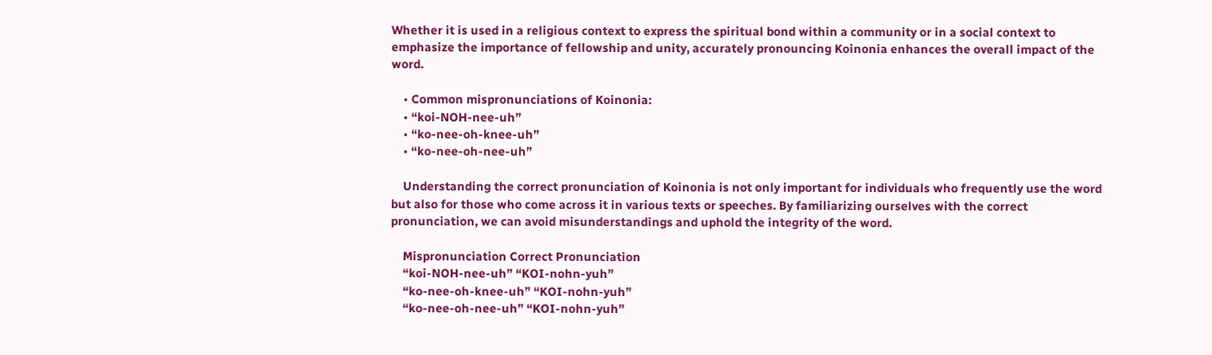Whether it is used in a religious context to express the spiritual bond within a community or in a social context to emphasize the importance of fellowship and unity, accurately pronouncing Koinonia enhances the overall impact of the word.

    • Common mispronunciations of Koinonia:
    • “koi-NOH-nee-uh”
    • “ko-nee-oh-knee-uh”
    • “ko-nee-oh-nee-uh”

    Understanding the correct pronunciation of Koinonia is not only important for individuals who frequently use the word but also for those who come across it in various texts or speeches. By familiarizing ourselves with the correct pronunciation, we can avoid misunderstandings and uphold the integrity of the word.

    Mispronunciation Correct Pronunciation
    “koi-NOH-nee-uh” “KOI-nohn-yuh”
    “ko-nee-oh-knee-uh” “KOI-nohn-yuh”
    “ko-nee-oh-nee-uh” “KOI-nohn-yuh”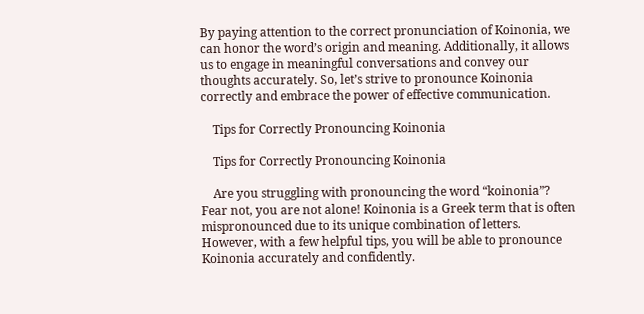By paying attention to the correct pronunciation of Koinonia, we can honor the word’s origin and meaning. Additionally, it allows us to engage in meaningful conversations and convey our thoughts accurately. So, let’s strive to pronounce Koinonia correctly and embrace the power of effective communication.

    Tips for Correctly Pronouncing Koinonia

    Tips for Correctly Pronouncing Koinonia

    Are you struggling with pronouncing the word “koinonia”? Fear not, you are not alone! Koinonia is a Greek term that is often mispronounced due to its unique combination of letters. However, with a few helpful tips, you will be able to pronounce Koinonia accurately and confidently.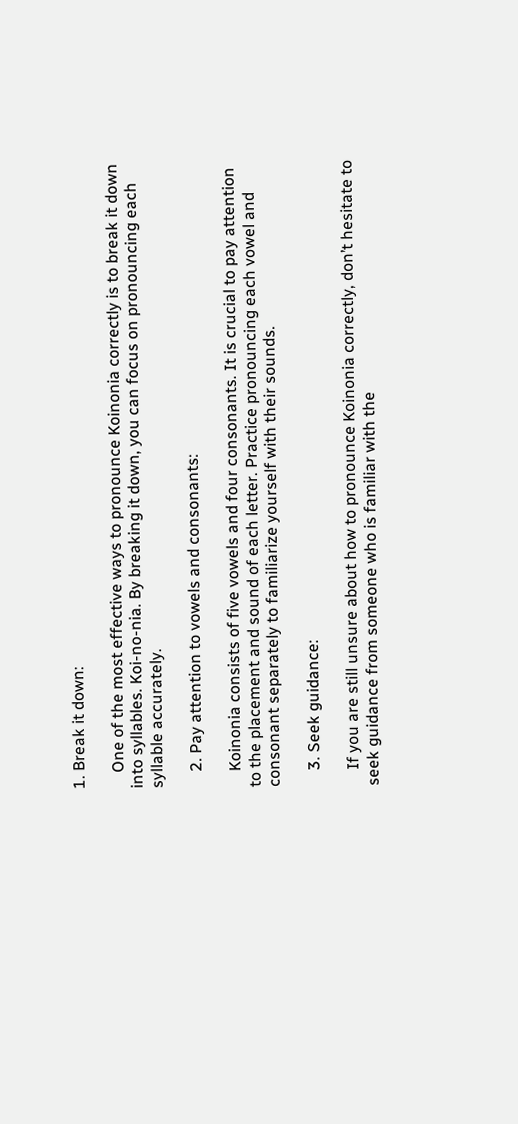1. Break it down:

    One of the most effective ways to pronounce Koinonia correctly is to break it down into syllables. Koi-no-nia. By breaking it down, you can focus on pronouncing each syllable accurately.

    2. Pay attention to vowels and consonants:

    Koinonia consists of five vowels and four consonants. It is crucial to pay attention to the placement and sound of each letter. Practice pronouncing each vowel and consonant separately to familiarize yourself with their sounds.

    3. Seek guidance:

    If you are still unsure about how to pronounce Koinonia correctly, don’t hesitate to seek guidance from someone who is familiar with the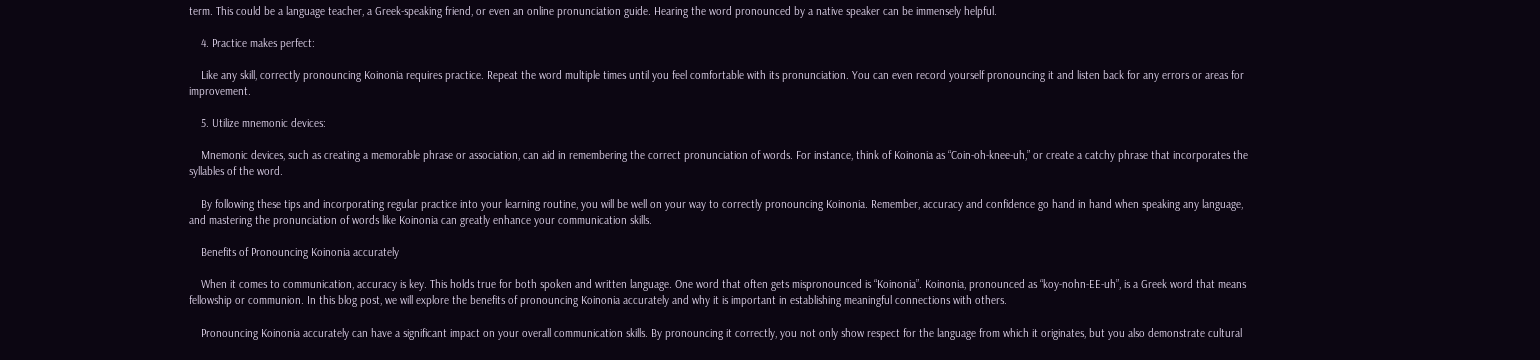term. This could be a language teacher, a Greek-speaking friend, or even an online pronunciation guide. Hearing the word pronounced by a native speaker can be immensely helpful.

    4. Practice makes perfect:

    Like any skill, correctly pronouncing Koinonia requires practice. Repeat the word multiple times until you feel comfortable with its pronunciation. You can even record yourself pronouncing it and listen back for any errors or areas for improvement.

    5. Utilize mnemonic devices:

    Mnemonic devices, such as creating a memorable phrase or association, can aid in remembering the correct pronunciation of words. For instance, think of Koinonia as “Coin-oh-knee-uh,” or create a catchy phrase that incorporates the syllables of the word.

    By following these tips and incorporating regular practice into your learning routine, you will be well on your way to correctly pronouncing Koinonia. Remember, accuracy and confidence go hand in hand when speaking any language, and mastering the pronunciation of words like Koinonia can greatly enhance your communication skills.

    Benefits of Pronouncing Koinonia accurately

    When it comes to communication, accuracy is key. This holds true for both spoken and written language. One word that often gets mispronounced is “Koinonia”. Koinonia, pronounced as “koy-nohn-EE-uh”, is a Greek word that means fellowship or communion. In this blog post, we will explore the benefits of pronouncing Koinonia accurately and why it is important in establishing meaningful connections with others.

    Pronouncing Koinonia accurately can have a significant impact on your overall communication skills. By pronouncing it correctly, you not only show respect for the language from which it originates, but you also demonstrate cultural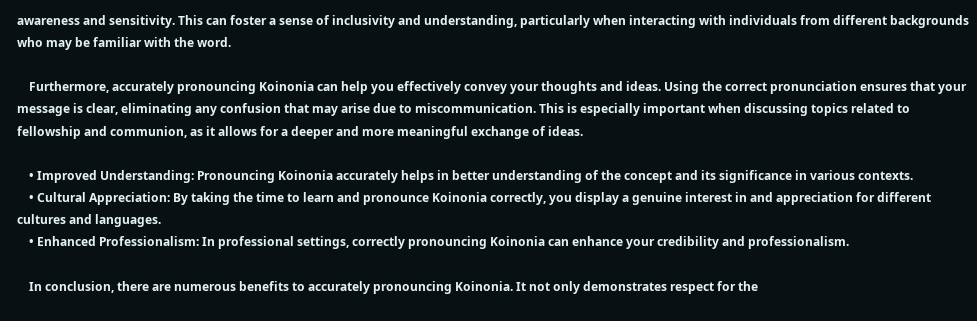awareness and sensitivity. This can foster a sense of inclusivity and understanding, particularly when interacting with individuals from different backgrounds who may be familiar with the word.

    Furthermore, accurately pronouncing Koinonia can help you effectively convey your thoughts and ideas. Using the correct pronunciation ensures that your message is clear, eliminating any confusion that may arise due to miscommunication. This is especially important when discussing topics related to fellowship and communion, as it allows for a deeper and more meaningful exchange of ideas.

    • Improved Understanding: Pronouncing Koinonia accurately helps in better understanding of the concept and its significance in various contexts.
    • Cultural Appreciation: By taking the time to learn and pronounce Koinonia correctly, you display a genuine interest in and appreciation for different cultures and languages.
    • Enhanced Professionalism: In professional settings, correctly pronouncing Koinonia can enhance your credibility and professionalism.

    In conclusion, there are numerous benefits to accurately pronouncing Koinonia. It not only demonstrates respect for the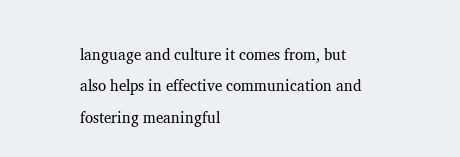language and culture it comes from, but also helps in effective communication and fostering meaningful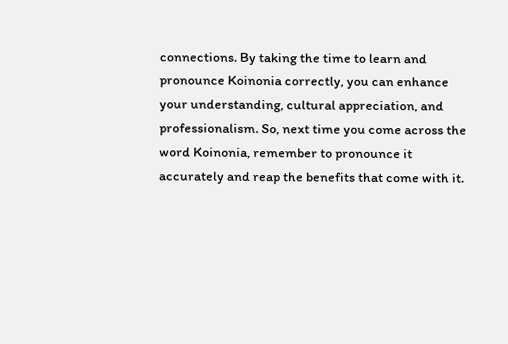connections. By taking the time to learn and pronounce Koinonia correctly, you can enhance your understanding, cultural appreciation, and professionalism. So, next time you come across the word Koinonia, remember to pronounce it accurately and reap the benefits that come with it.